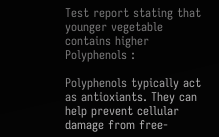Test report stating that younger vegetable contains higher Polyphenols :

Polyphenols typically act as antioxiants. They can help prevent cellular damage from free-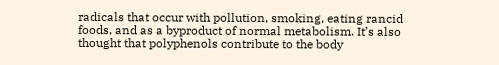radicals that occur with pollution, smoking, eating rancid foods, and as a byproduct of normal metabolism. It’s also thought that polyphenols contribute to the body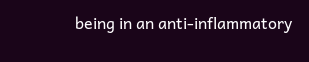being in an anti-inflammatory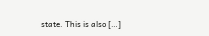state. This is also […]